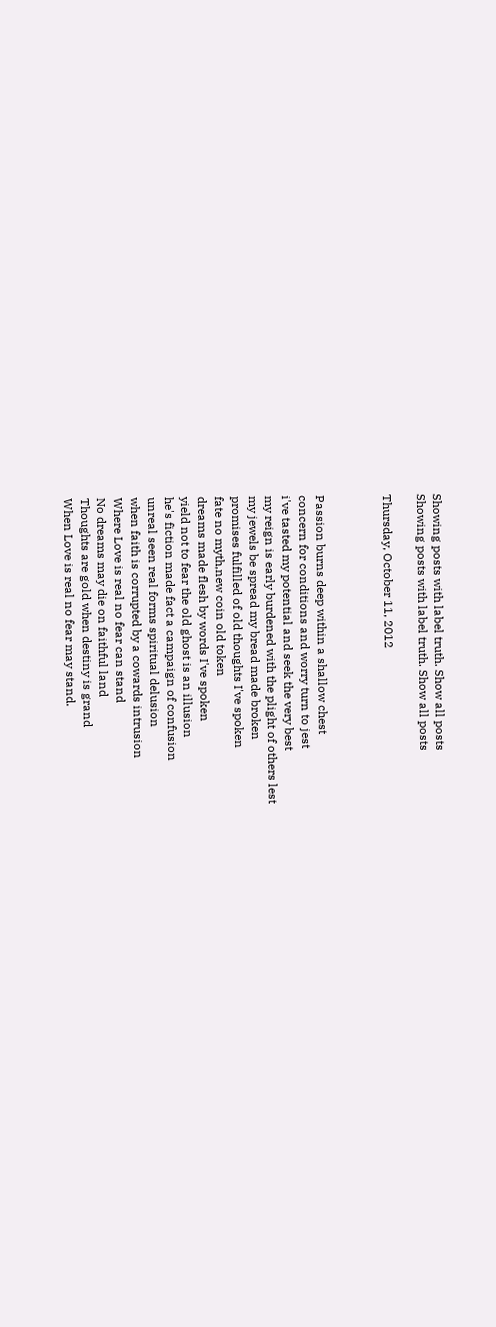Showing posts with label truth. Show all posts
Showing posts with label truth. Show all posts

Thursday, October 11, 2012



Passion burns deep within a shallow chest
concern for conditions and worry turn to jest
i've tasted my potential and seek the very best
my reign is early burdened with the plight of others lest
my jewels be spread my bread made broken
promises fulfilled of old thoughts I've spoken
fate no myth,new coin old token
dreams made flesh by words I've spoken
yield not to fear the old ghost is an illusion
he's fiction made fact a campaign of confusion
unreal seen real forms spiritual delusion
when faith is corrupted by a cowards intrusion
Where Love is real no fear can stand
No dreams may die on faithful land
Thoughts are gold when destiny is grand
When Love is real no fear may stand.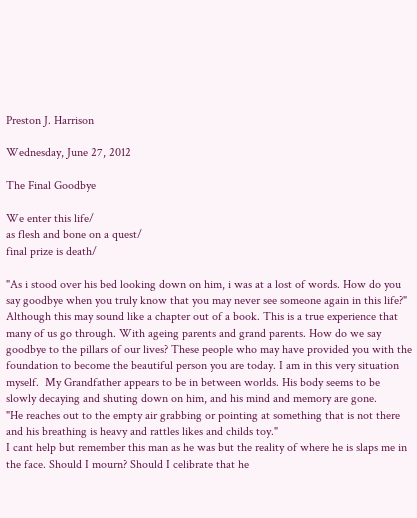Preston J. Harrison

Wednesday, June 27, 2012

The Final Goodbye

We enter this life/
as flesh and bone on a quest/
final prize is death/

"As i stood over his bed looking down on him, i was at a lost of words. How do you say goodbye when you truly know that you may never see someone again in this life?"
Although this may sound like a chapter out of a book. This is a true experience that many of us go through. With ageing parents and grand parents. How do we say goodbye to the pillars of our lives? These people who may have provided you with the foundation to become the beautiful person you are today. I am in this very situation myself.  My Grandfather appears to be in between worlds. His body seems to be slowly decaying and shuting down on him, and his mind and memory are gone.
"He reaches out to the empty air grabbing or pointing at something that is not there and his breathing is heavy and rattles likes and childs toy."
I cant help but remember this man as he was but the reality of where he is slaps me in the face. Should I mourn? Should I celibrate that he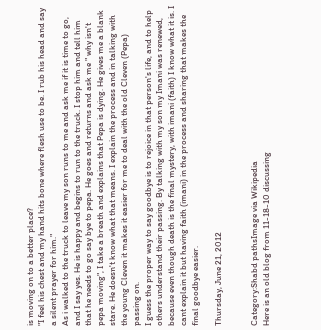is moving on to a better place?
"I feel his chest and my hand hits bone where flesh use to be. I rub his head and say a silent prayer for him."
As i walked to the truck to leave my son runs to me and ask me if it is time to go, and I say yes. He is happy and begins to run to the truck. I stop him and tell him that he needs to go say bye to pepa. He goes and returns and ask me " why isn't pepa moving", I take a breath and explains that Pepa is dying. He gives me a blank stare. He doesn't know what that means. I explain the process and in talking with the young Cleven it makes it easier for me to deal with the old Cleven (Pepa) passing on.
I guess the proper way to say goodbye is to rejoice in that person's life, and to help others understand their passing. By talking with my son my Imani was renewed, because even though death is the final mystery, with imani (faith) I know what it is. I cant explain it but having faith (imani) in the process and sharing that makes the final goodbye easier.

Thursday, June 21, 2012


Category:Shabd pathsImage via Wikipedia
Here is an old blog from 11-18-10 discussing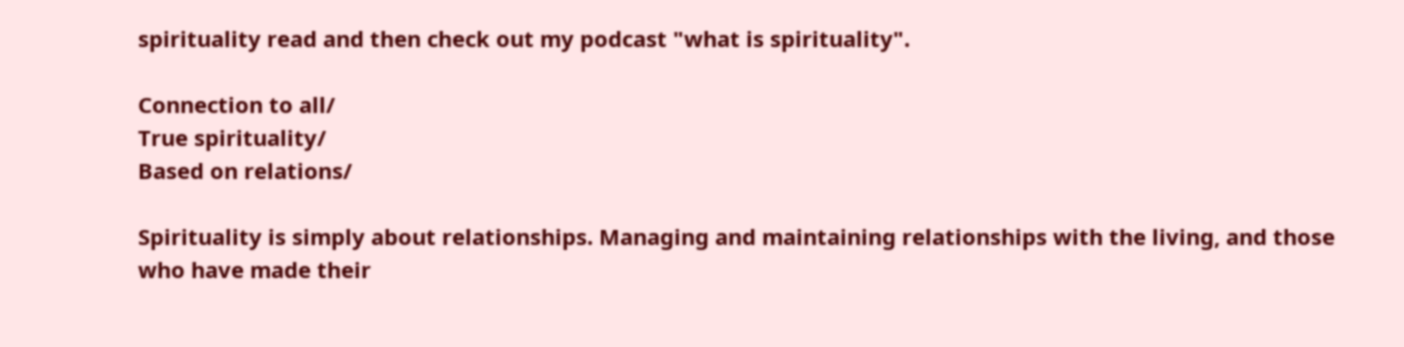spirituality read and then check out my podcast "what is spirituality".

Connection to all/
True spirituality/
Based on relations/

Spirituality is simply about relationships. Managing and maintaining relationships with the living, and those who have made their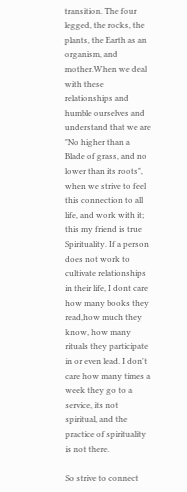transition. The four legged, the rocks, the plants, the Earth as an organism, and mother.When we deal with these relationships and humble ourselves and understand that we are "No higher than a Blade of grass, and no lower than its roots", when we strive to feel this connection to all life, and work with it; this my friend is true Spirituality. If a person does not work to cultivate relationships in their life, I dont care how many books they read,how much they know, how many rituals they participate in or even lead. I don't care how many times a week they go to a service, its not spiritual, and the practice of spirituality is not there.

So strive to connect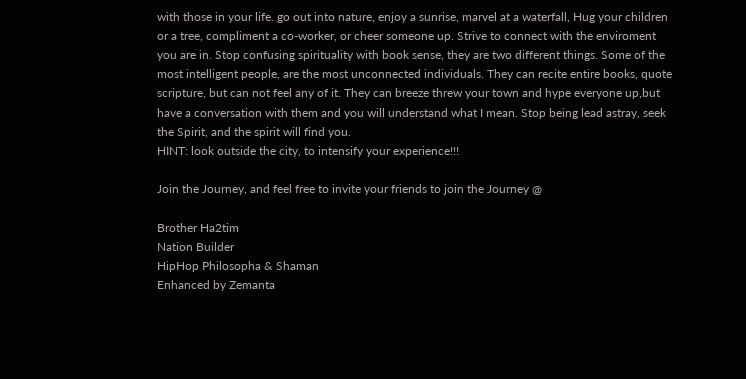with those in your life. go out into nature, enjoy a sunrise, marvel at a waterfall, Hug your children or a tree, compliment a co-worker, or cheer someone up. Strive to connect with the enviroment you are in. Stop confusing spirituality with book sense, they are two different things. Some of the most intelligent people, are the most unconnected individuals. They can recite entire books, quote scripture, but can not feel any of it. They can breeze threw your town and hype everyone up,but have a conversation with them and you will understand what I mean. Stop being lead astray, seek the Spirit, and the spirit will find you.
HINT: look outside the city, to intensify your experience!!!

Join the Journey, and feel free to invite your friends to join the Journey @

Brother Ha2tim
Nation Builder
HipHop Philosopha & Shaman
Enhanced by Zemanta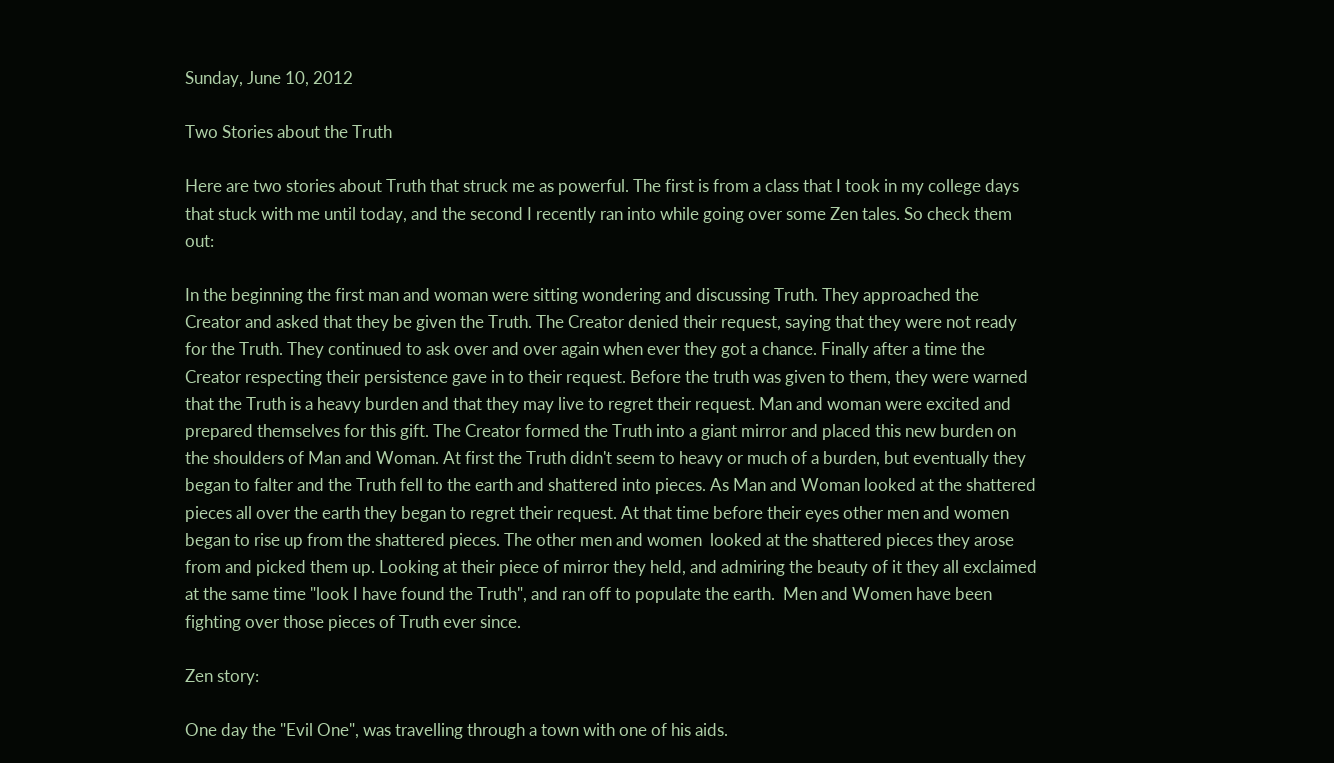Sunday, June 10, 2012

Two Stories about the Truth

Here are two stories about Truth that struck me as powerful. The first is from a class that I took in my college days that stuck with me until today, and the second I recently ran into while going over some Zen tales. So check them out:

In the beginning the first man and woman were sitting wondering and discussing Truth. They approached the Creator and asked that they be given the Truth. The Creator denied their request, saying that they were not ready for the Truth. They continued to ask over and over again when ever they got a chance. Finally after a time the Creator respecting their persistence gave in to their request. Before the truth was given to them, they were warned that the Truth is a heavy burden and that they may live to regret their request. Man and woman were excited and prepared themselves for this gift. The Creator formed the Truth into a giant mirror and placed this new burden on the shoulders of Man and Woman. At first the Truth didn't seem to heavy or much of a burden, but eventually they began to falter and the Truth fell to the earth and shattered into pieces. As Man and Woman looked at the shattered pieces all over the earth they began to regret their request. At that time before their eyes other men and women began to rise up from the shattered pieces. The other men and women  looked at the shattered pieces they arose from and picked them up. Looking at their piece of mirror they held, and admiring the beauty of it they all exclaimed at the same time "look I have found the Truth", and ran off to populate the earth.  Men and Women have been fighting over those pieces of Truth ever since.

Zen story:

One day the "Evil One", was travelling through a town with one of his aids.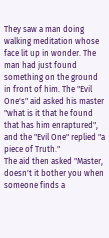They saw a man doing walking meditation whose face lit up in wonder. The man had just found something on the ground in front of him. The "Evil One's" aid asked his master "what is it that he found that has him enraptured", and the "Evil One" replied "a piece of Truth."
The aid then asked "Master, doesn't it bother you when someone finds a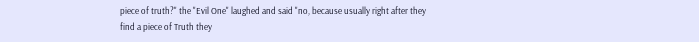piece of truth?" the "Evil One" laughed and said "no, because usually right after they find a piece of Truth they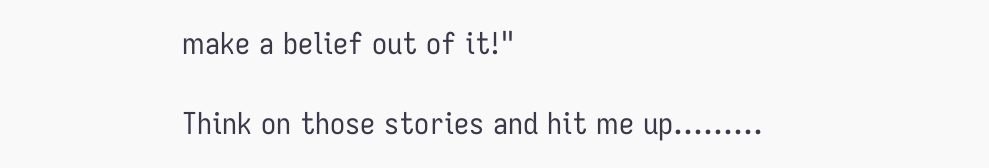make a belief out of it!"

Think on those stories and hit me up.........